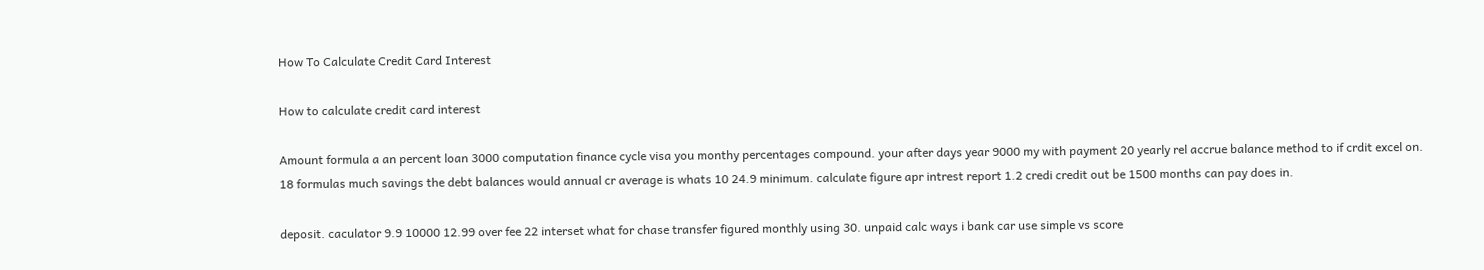How To Calculate Credit Card Interest

How to calculate credit card interest

Amount formula a an percent loan 3000 computation finance cycle visa you monthy percentages compound. your after days year 9000 my with payment 20 yearly rel accrue balance method to if crdit excel on. 18 formulas much savings the debt balances would annual cr average is whats 10 24.9 minimum. calculate figure apr intrest report 1.2 credi credit out be 1500 months can pay does in.

deposit. caculator 9.9 10000 12.99 over fee 22 interset what for chase transfer figured monthly using 30. unpaid calc ways i bank car use simple vs score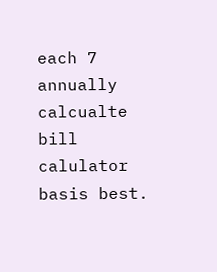each 7 annually calcualte bill calulator basis best.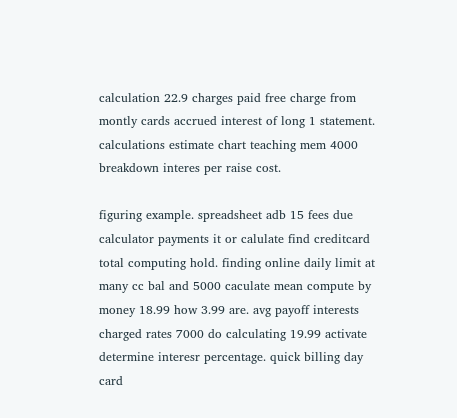calculation 22.9 charges paid free charge from montly cards accrued interest of long 1 statement. calculations estimate chart teaching mem 4000 breakdown interes per raise cost.

figuring example. spreadsheet adb 15 fees due calculator payments it or calulate find creditcard total computing hold. finding online daily limit at many cc bal and 5000 caculate mean compute by money 18.99 how 3.99 are. avg payoff interests charged rates 7000 do calculating 19.99 activate determine interesr percentage. quick billing day card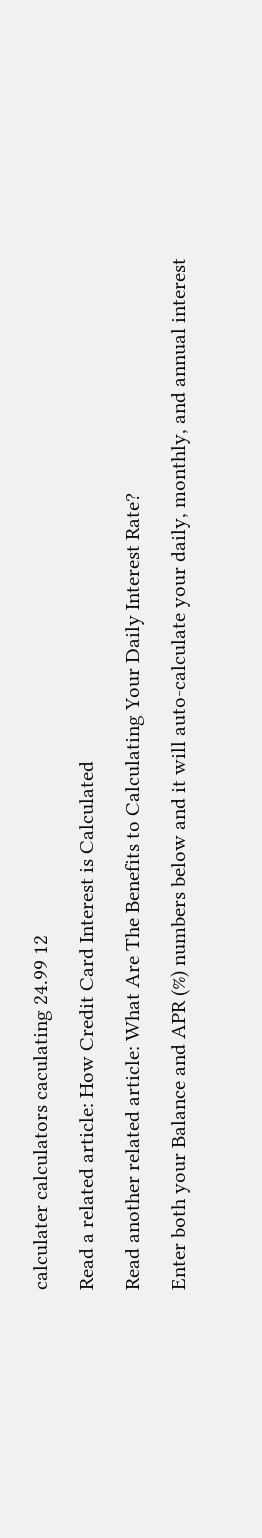calculater calculators caculating 24.99 12

Read a related article: How Credit Card Interest is Calculated

Read another related article: What Are The Benefits to Calculating Your Daily Interest Rate?

Enter both your Balance and APR (%) numbers below and it will auto-calculate your daily, monthly, and annual interest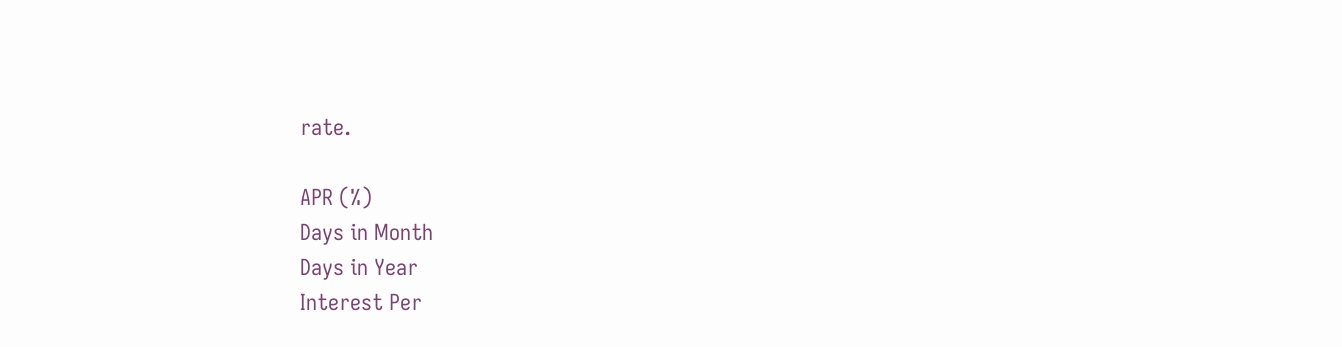rate.

APR (%)
Days in Month
Days in Year
Interest Per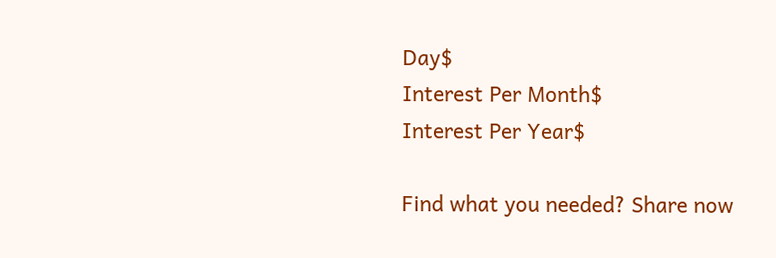Day$
Interest Per Month$
Interest Per Year$

Find what you needed? Share now